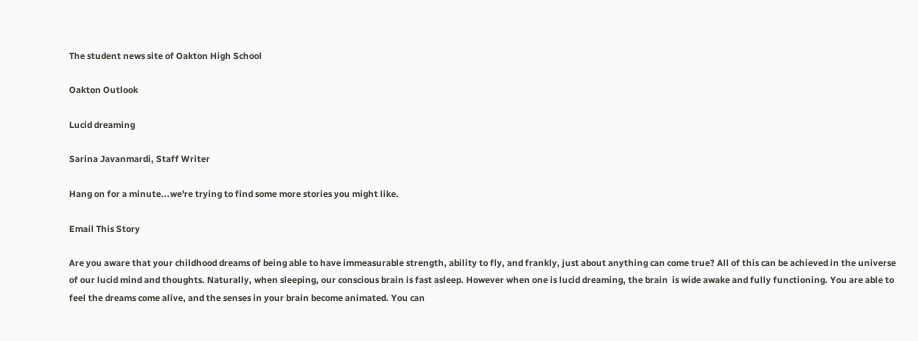The student news site of Oakton High School

Oakton Outlook

Lucid dreaming

Sarina Javanmardi, Staff Writer

Hang on for a minute...we're trying to find some more stories you might like.

Email This Story

Are you aware that your childhood dreams of being able to have immeasurable strength, ability to fly, and frankly, just about anything can come true? All of this can be achieved in the universe of our lucid mind and thoughts. Naturally, when sleeping, our conscious brain is fast asleep. However when one is lucid dreaming, the brain  is wide awake and fully functioning. You are able to feel the dreams come alive, and the senses in your brain become animated. You can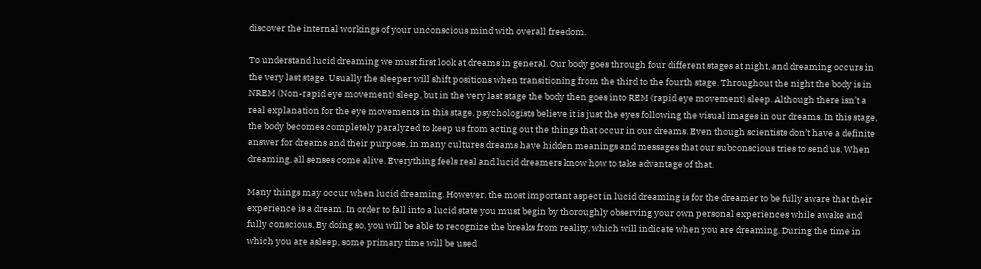discover the internal workings of your unconscious mind with overall freedom.

To understand lucid dreaming we must first look at dreams in general. Our body goes through four different stages at night, and dreaming occurs in the very last stage. Usually the sleeper will shift positions when transitioning from the third to the fourth stage. Throughout the night the body is in NREM (Non-rapid eye movement) sleep, but in the very last stage the body then goes into REM (rapid eye movement) sleep. Although there isn’t a real explanation for the eye movements in this stage, psychologists believe it is just the eyes following the visual images in our dreams. In this stage, the body becomes completely paralyzed to keep us from acting out the things that occur in our dreams. Even though scientists don’t have a definite answer for dreams and their purpose, in many cultures dreams have hidden meanings and messages that our subconscious tries to send us. When dreaming, all senses come alive. Everything feels real and lucid dreamers know how to take advantage of that.

Many things may occur when lucid dreaming. However, the most important aspect in lucid dreaming is for the dreamer to be fully aware that their experience is a dream. In order to fall into a lucid state you must begin by thoroughly observing your own personal experiences while awake and fully conscious. By doing so, you will be able to recognize the breaks from reality, which will indicate when you are dreaming. During the time in which you are asleep, some primary time will be used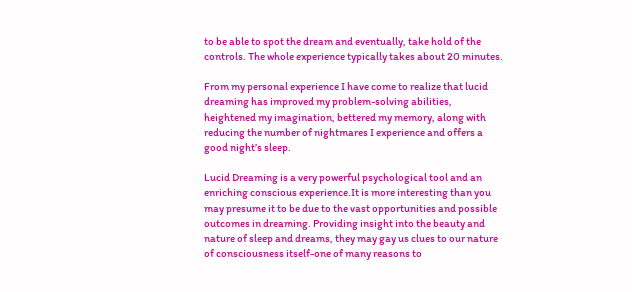to be able to spot the dream and eventually, take hold of the controls. The whole experience typically takes about 20 minutes.

From my personal experience I have come to realize that lucid dreaming has improved my problem-solving abilities, heightened my imagination, bettered my memory, along with reducing the number of nightmares I experience and offers a good night’s sleep.

Lucid Dreaming is a very powerful psychological tool and an enriching conscious experience.It is more interesting than you may presume it to be due to the vast opportunities and possible outcomes in dreaming. Providing insight into the beauty and nature of sleep and dreams, they may gay us clues to our nature of consciousness itself-one of many reasons to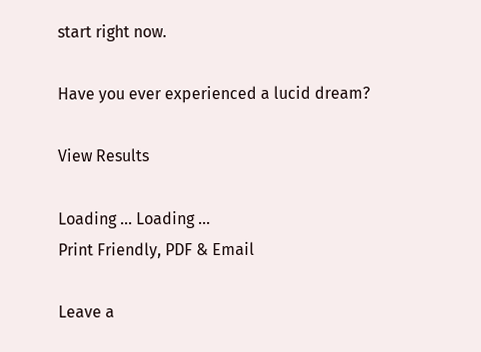start right now.

Have you ever experienced a lucid dream?

View Results

Loading ... Loading ...
Print Friendly, PDF & Email

Leave a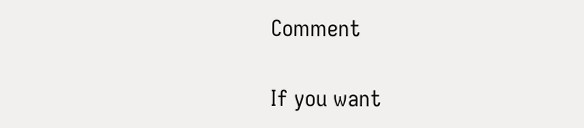Comment

If you want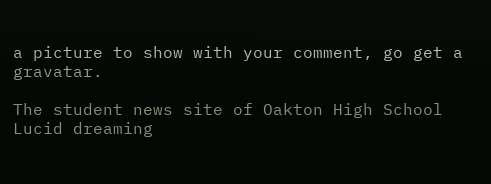a picture to show with your comment, go get a gravatar.

The student news site of Oakton High School
Lucid dreaming